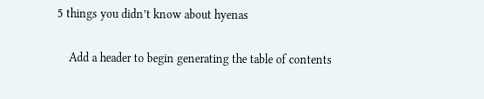5 things you didn’t know about hyenas

    Add a header to begin generating the table of contents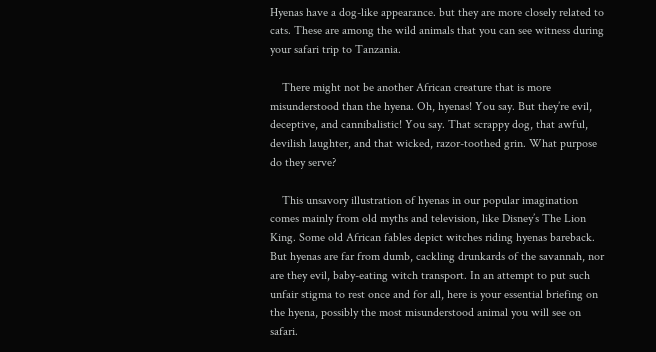Hyenas have a dog-like appearance. but they are more closely related to cats. These are among the wild animals that you can see witness during your safari trip to Tanzania.

    There might not be another African creature that is more misunderstood than the hyena. Oh, hyenas! You say. But they’re evil, deceptive, and cannibalistic! You say. That scrappy dog, that awful, devilish laughter, and that wicked, razor-toothed grin. What purpose do they serve?

    This unsavory illustration of hyenas in our popular imagination comes mainly from old myths and television, like Disney’s The Lion King. Some old African fables depict witches riding hyenas bareback. But hyenas are far from dumb, cackling drunkards of the savannah, nor are they evil, baby-eating witch transport. In an attempt to put such unfair stigma to rest once and for all, here is your essential briefing on the hyena, possibly the most misunderstood animal you will see on safari.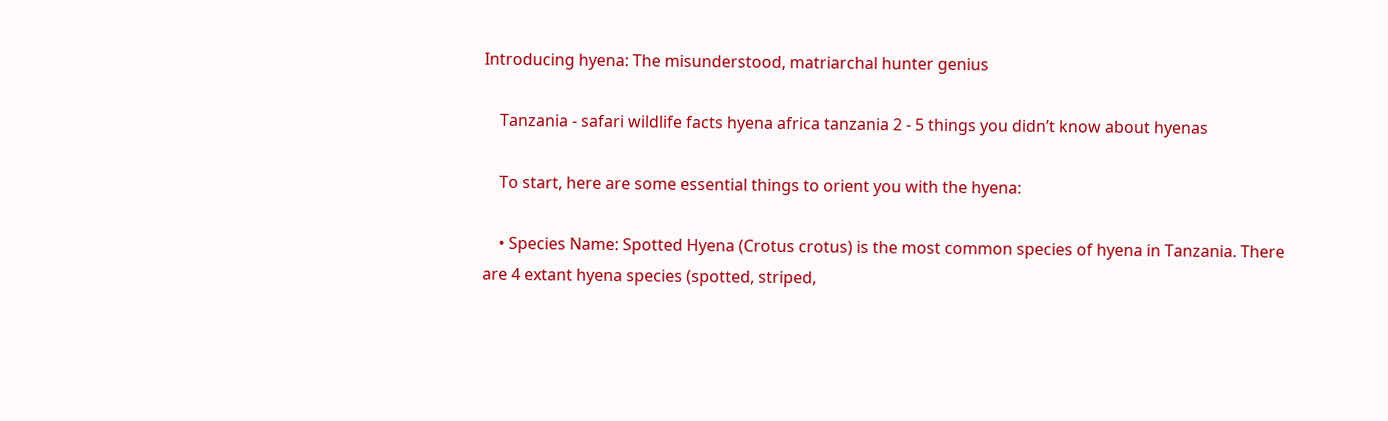Introducing hyena: The misunderstood, matriarchal hunter genius

    Tanzania - safari wildlife facts hyena africa tanzania 2 - 5 things you didn’t know about hyenas

    To start, here are some essential things to orient you with the hyena:

    • Species Name: Spotted Hyena (Crotus crotus) is the most common species of hyena in Tanzania. There are 4 extant hyena species (spotted, striped,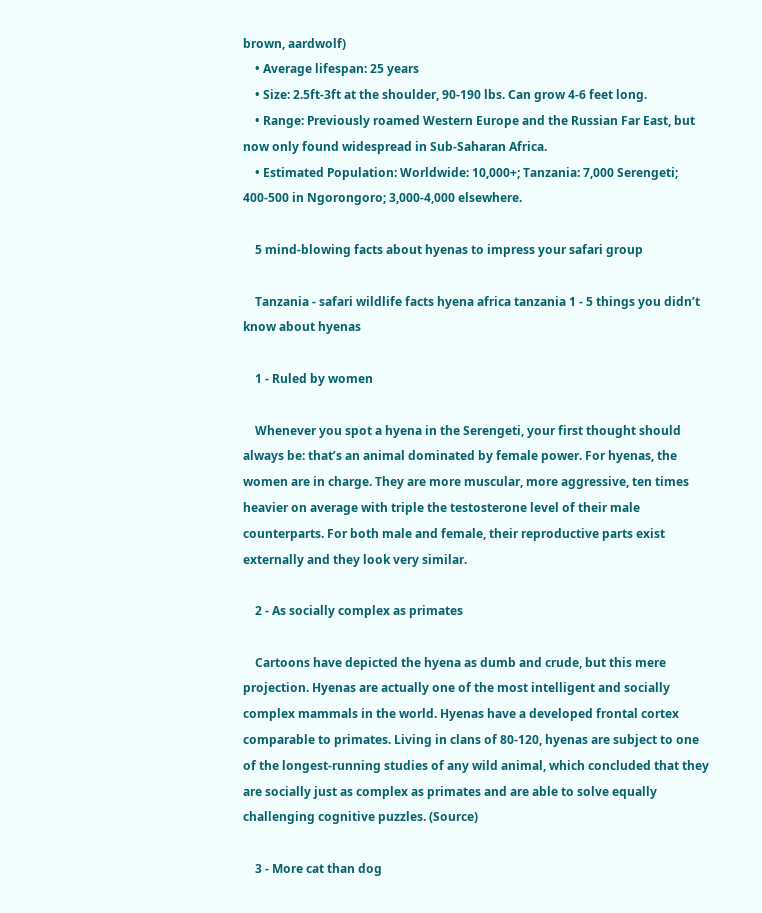brown, aardwolf)
    • Average lifespan: 25 years
    • Size: 2.5ft-3ft at the shoulder, 90-190 lbs. Can grow 4-6 feet long.
    • Range: Previously roamed Western Europe and the Russian Far East, but now only found widespread in Sub-Saharan Africa.
    • Estimated Population: Worldwide: 10,000+; Tanzania: 7,000 Serengeti; 400-500 in Ngorongoro; 3,000-4,000 elsewhere.

    5 mind-blowing facts about hyenas to impress your safari group

    Tanzania - safari wildlife facts hyena africa tanzania 1 - 5 things you didn’t know about hyenas

    1 - Ruled by women

    Whenever you spot a hyena in the Serengeti, your first thought should always be: that’s an animal dominated by female power. For hyenas, the women are in charge. They are more muscular, more aggressive, ten times heavier on average with triple the testosterone level of their male counterparts. For both male and female, their reproductive parts exist externally and they look very similar.

    2 - As socially complex as primates

    Cartoons have depicted the hyena as dumb and crude, but this mere projection. Hyenas are actually one of the most intelligent and socially complex mammals in the world. Hyenas have a developed frontal cortex comparable to primates. Living in clans of 80-120, hyenas are subject to one of the longest-running studies of any wild animal, which concluded that they are socially just as complex as primates and are able to solve equally challenging cognitive puzzles. (Source)

    3 - More cat than dog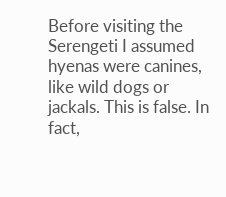Before visiting the Serengeti I assumed hyenas were canines, like wild dogs or jackals. This is false. In fact,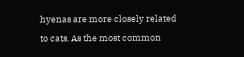hyenas are more closely related to cats. As the most common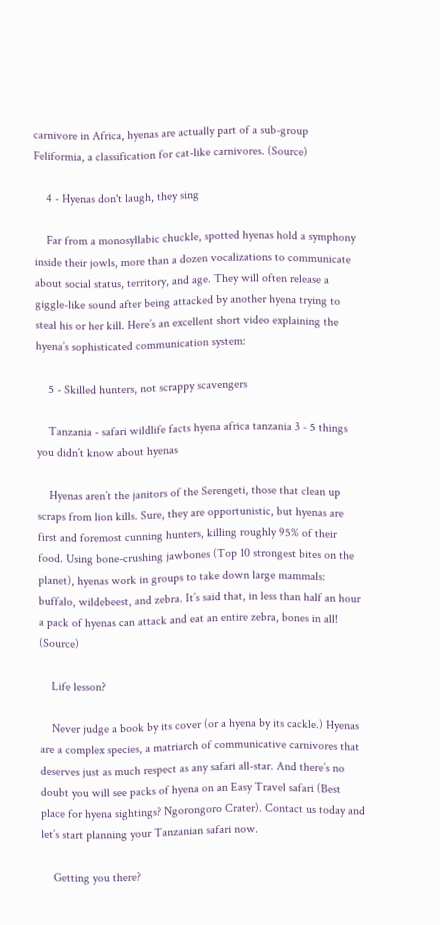carnivore in Africa, hyenas are actually part of a sub-group Feliformia, a classification for cat-like carnivores. (Source)

    4 - Hyenas don't laugh, they sing

    Far from a monosyllabic chuckle, spotted hyenas hold a symphony inside their jowls, more than a dozen vocalizations to communicate about social status, territory, and age. They will often release a giggle-like sound after being attacked by another hyena trying to steal his or her kill. Here’s an excellent short video explaining the hyena’s sophisticated communication system:

    5 - Skilled hunters, not scrappy scavengers

    Tanzania - safari wildlife facts hyena africa tanzania 3 - 5 things you didn’t know about hyenas

    Hyenas aren’t the janitors of the Serengeti, those that clean up scraps from lion kills. Sure, they are opportunistic, but hyenas are first and foremost cunning hunters, killing roughly 95% of their food. Using bone-crushing jawbones (Top 10 strongest bites on the planet), hyenas work in groups to take down large mammals: buffalo, wildebeest, and zebra. It’s said that, in less than half an hour a pack of hyenas can attack and eat an entire zebra, bones in all! (Source)

    Life lesson?

    Never judge a book by its cover (or a hyena by its cackle.) Hyenas are a complex species, a matriarch of communicative carnivores that deserves just as much respect as any safari all-star. And there’s no doubt you will see packs of hyena on an Easy Travel safari (Best place for hyena sightings? Ngorongoro Crater). Contact us today and let’s start planning your Tanzanian safari now.

    Getting you there?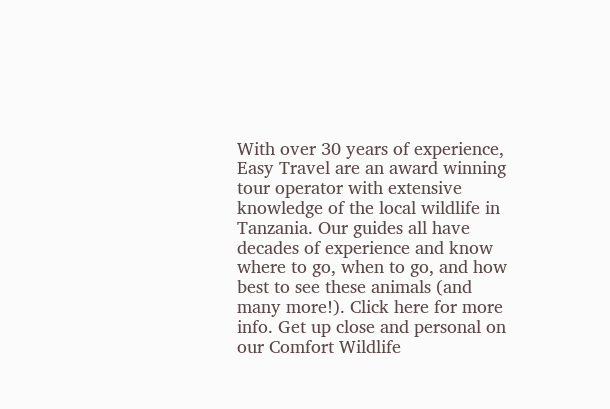With over 30 years of experience, Easy Travel are an award winning tour operator with extensive knowledge of the local wildlife in Tanzania. Our guides all have decades of experience and know where to go, when to go, and how best to see these animals (and many more!). Click here for more info. Get up close and personal on our Comfort Wildlife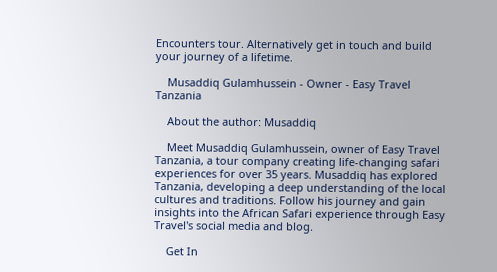Encounters tour. Alternatively get in touch and build your journey of a lifetime.

    Musaddiq Gulamhussein - Owner - Easy Travel Tanzania

    About the author: Musaddiq

    Meet Musaddiq Gulamhussein, owner of Easy Travel Tanzania, a tour company creating life-changing safari experiences for over 35 years. Musaddiq has explored Tanzania, developing a deep understanding of the local cultures and traditions. Follow his journey and gain insights into the African Safari experience through Easy Travel's social media and blog.

    Get In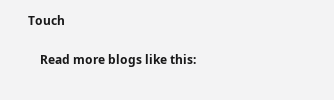Touch

    Read more blogs like this: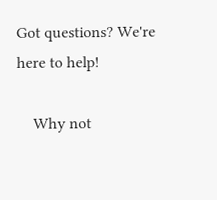Got questions? We're here to help!

    Why not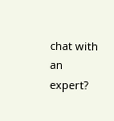chat with an expert?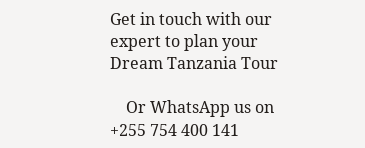Get in touch with our expert to plan your Dream Tanzania Tour

    Or WhatsApp us on +255 754 400 141